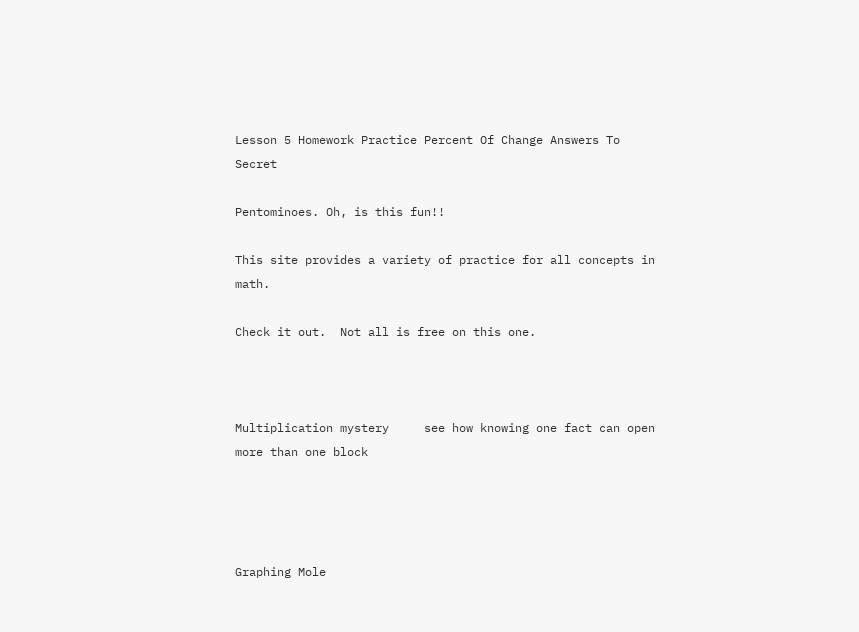Lesson 5 Homework Practice Percent Of Change Answers To Secret

Pentominoes. Oh, is this fun!!

This site provides a variety of practice for all concepts in math.

Check it out.  Not all is free on this one.



Multiplication mystery     see how knowing one fact can open more than one block




Graphing Mole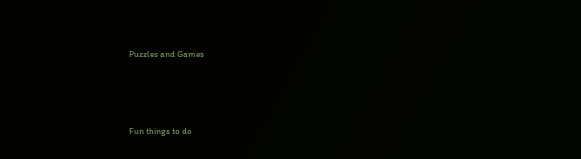Puzzles and Games




Fun things to do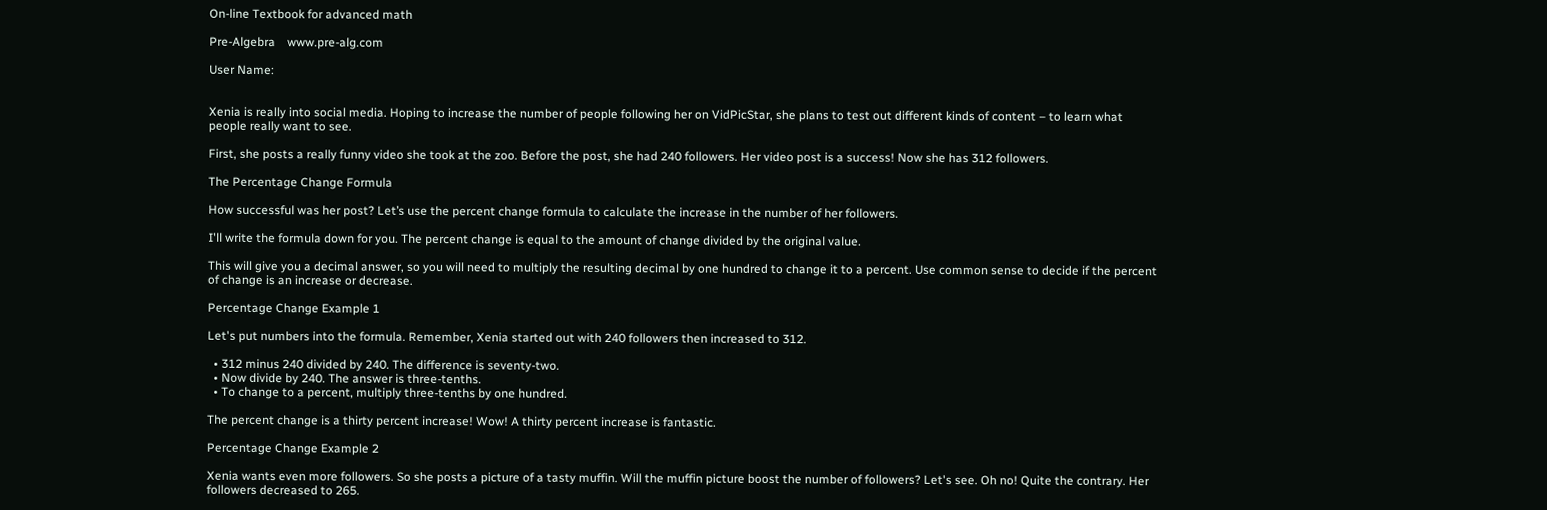On-line Textbook for advanced math

Pre-Algebra    www.pre-alg.com

User Name:


Xenia is really into social media. Hoping to increase the number of people following her on VidPicStar, she plans to test out different kinds of content – to learn what people really want to see.

First, she posts a really funny video she took at the zoo. Before the post, she had 240 followers. Her video post is a success! Now she has 312 followers.

The Percentage Change Formula

How successful was her post? Let’s use the percent change formula to calculate the increase in the number of her followers.

I'll write the formula down for you. The percent change is equal to the amount of change divided by the original value.

This will give you a decimal answer, so you will need to multiply the resulting decimal by one hundred to change it to a percent. Use common sense to decide if the percent of change is an increase or decrease.

Percentage Change Example 1

Let's put numbers into the formula. Remember, Xenia started out with 240 followers then increased to 312.

  • 312 minus 240 divided by 240. The difference is seventy-two.
  • Now divide by 240. The answer is three-tenths.
  • To change to a percent, multiply three-tenths by one hundred.

The percent change is a thirty percent increase! Wow! A thirty percent increase is fantastic.

Percentage Change Example 2

Xenia wants even more followers. So she posts a picture of a tasty muffin. Will the muffin picture boost the number of followers? Let's see. Oh no! Quite the contrary. Her followers decreased to 265.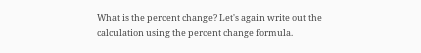What is the percent change? Let's again write out the calculation using the percent change formula.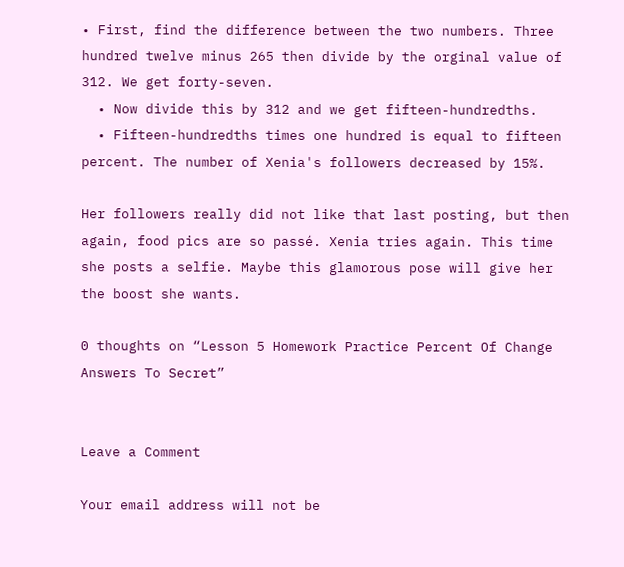• First, find the difference between the two numbers. Three hundred twelve minus 265 then divide by the orginal value of 312. We get forty-seven.
  • Now divide this by 312 and we get fifteen-hundredths.
  • Fifteen-hundredths times one hundred is equal to fifteen percent. The number of Xenia's followers decreased by 15%.

Her followers really did not like that last posting, but then again, food pics are so passé. Xenia tries again. This time she posts a selfie. Maybe this glamorous pose will give her the boost she wants.

0 thoughts on “Lesson 5 Homework Practice Percent Of Change Answers To Secret”


Leave a Comment

Your email address will not be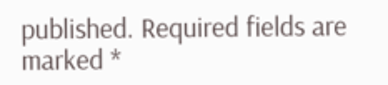published. Required fields are marked *